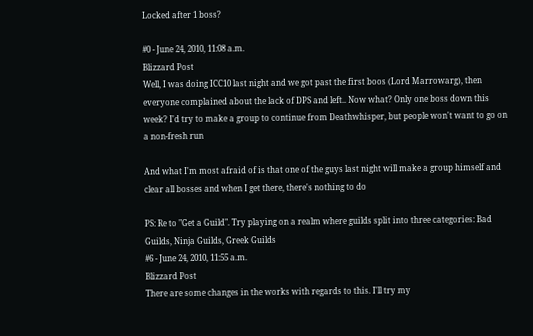Locked after 1 boss?

#0 - June 24, 2010, 11:08 a.m.
Blizzard Post
Well, I was doing ICC10 last night and we got past the first boos (Lord Marrowarg), then everyone complained about the lack of DPS and left.. Now what? Only one boss down this week? I'd try to make a group to continue from Deathwhisper, but people won't want to go on a non-fresh run

And what I'm most afraid of is that one of the guys last night will make a group himself and clear all bosses and when I get there, there's nothing to do

PS: Re to "Get a Guild". Try playing on a realm where guilds split into three categories: Bad Guilds, Ninja Guilds, Greek Guilds
#6 - June 24, 2010, 11:55 a.m.
Blizzard Post
There are some changes in the works with regards to this. I'll try my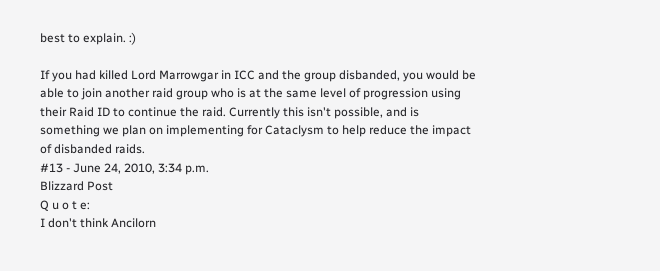best to explain. :)

If you had killed Lord Marrowgar in ICC and the group disbanded, you would be able to join another raid group who is at the same level of progression using their Raid ID to continue the raid. Currently this isn't possible, and is something we plan on implementing for Cataclysm to help reduce the impact of disbanded raids.
#13 - June 24, 2010, 3:34 p.m.
Blizzard Post
Q u o t e:
I don't think Ancilorn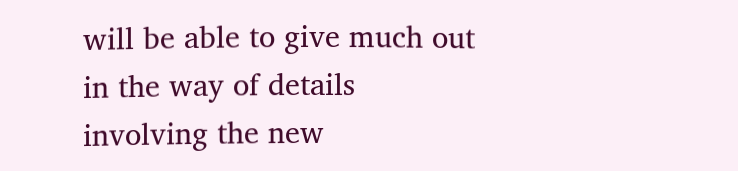will be able to give much out in the way of details involving the new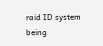raid ID system being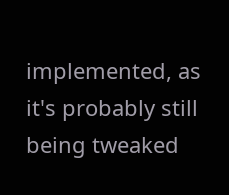implemented, as it's probably still being tweaked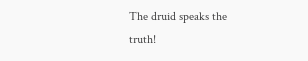The druid speaks the truth!